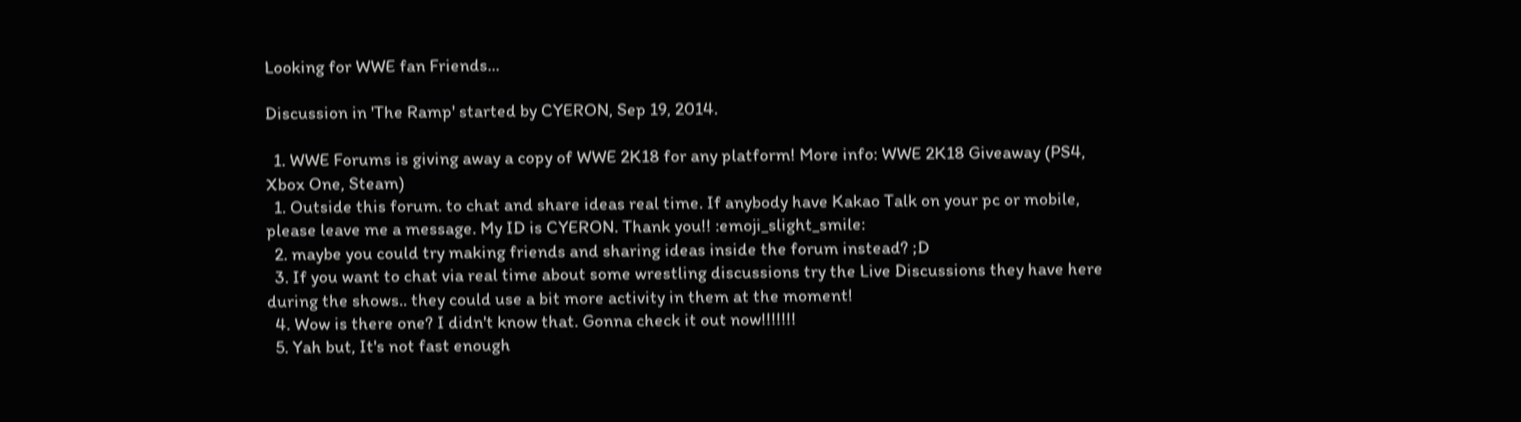Looking for WWE fan Friends...

Discussion in 'The Ramp' started by CYERON, Sep 19, 2014.

  1. WWE Forums is giving away a copy of WWE 2K18 for any platform! More info: WWE 2K18 Giveaway (PS4, Xbox One, Steam)
  1. Outside this forum. to chat and share ideas real time. If anybody have Kakao Talk on your pc or mobile, please leave me a message. My ID is CYERON. Thank you!! :emoji_slight_smile:
  2. maybe you could try making friends and sharing ideas inside the forum instead? ;D
  3. If you want to chat via real time about some wrestling discussions try the Live Discussions they have here during the shows.. they could use a bit more activity in them at the moment!
  4. Wow is there one? I didn't know that. Gonna check it out now!!!!!!!
  5. Yah but, It's not fast enough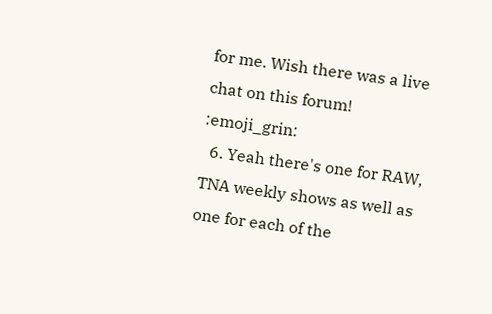for me. Wish there was a live chat on this forum! :emoji_grin:
  6. Yeah there's one for RAW, TNA weekly shows as well as one for each of the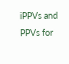iPPVs and PPVs for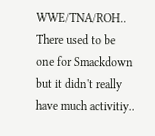WWE/TNA/ROH.. There used to be one for Smackdown but it didn't really have much activitiy..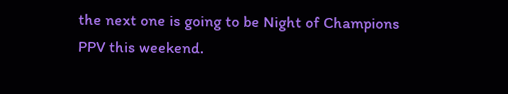the next one is going to be Night of Champions PPV this weekend.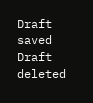Draft saved Draft deleted